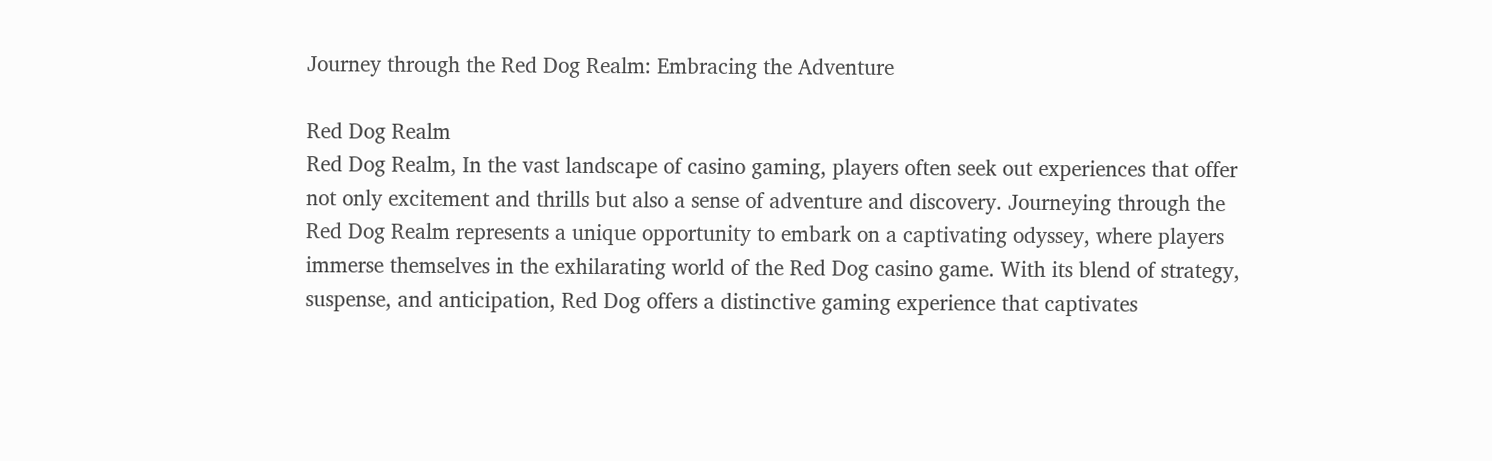Journey through the Red Dog Realm: Embracing the Adventure

Red Dog Realm
Red Dog Realm, In the vast landscape of casino gaming, players often seek out experiences that offer not only excitement and thrills but also a sense of adventure and discovery. Journeying through the Red Dog Realm represents a unique opportunity to embark on a captivating odyssey, where players immerse themselves in the exhilarating world of the Red Dog casino game. With its blend of strategy, suspense, and anticipation, Red Dog offers a distinctive gaming experience that captivates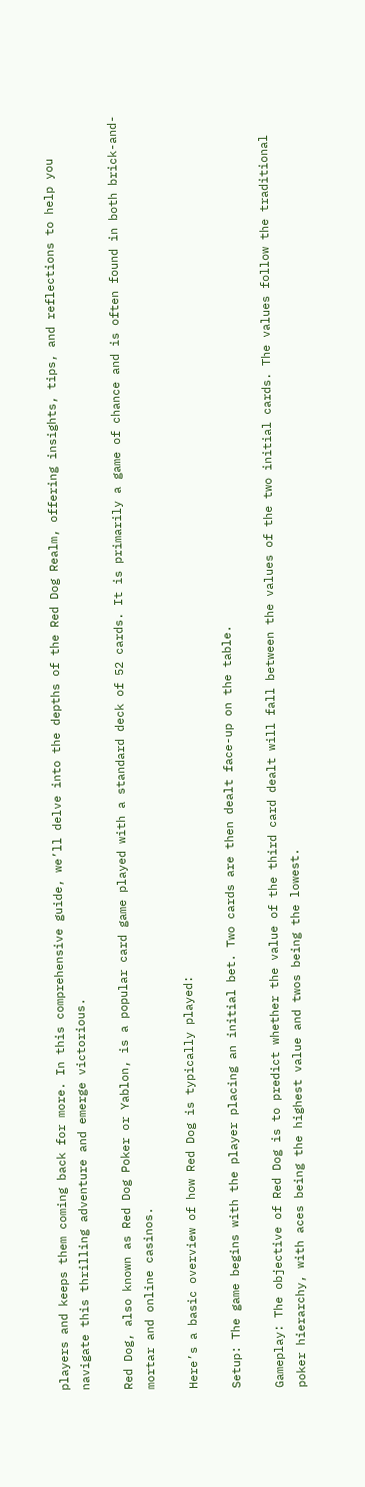players and keeps them coming back for more. In this comprehensive guide, we’ll delve into the depths of the Red Dog Realm, offering insights, tips, and reflections to help you navigate this thrilling adventure and emerge victorious.

Red Dog, also known as Red Dog Poker or Yablon, is a popular card game played with a standard deck of 52 cards. It is primarily a game of chance and is often found in both brick-and-mortar and online casinos.

Here’s a basic overview of how Red Dog is typically played:

Setup: The game begins with the player placing an initial bet. Two cards are then dealt face-up on the table.

Gameplay: The objective of Red Dog is to predict whether the value of the third card dealt will fall between the values of the two initial cards. The values follow the traditional poker hierarchy, with aces being the highest value and twos being the lowest.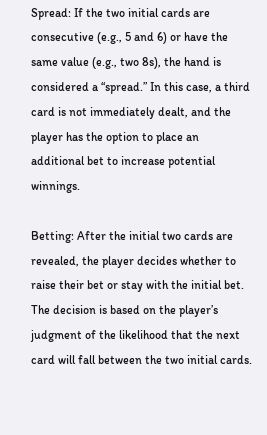Spread: If the two initial cards are consecutive (e.g., 5 and 6) or have the same value (e.g., two 8s), the hand is considered a “spread.” In this case, a third card is not immediately dealt, and the player has the option to place an additional bet to increase potential winnings.

Betting: After the initial two cards are revealed, the player decides whether to raise their bet or stay with the initial bet. The decision is based on the player’s judgment of the likelihood that the next card will fall between the two initial cards.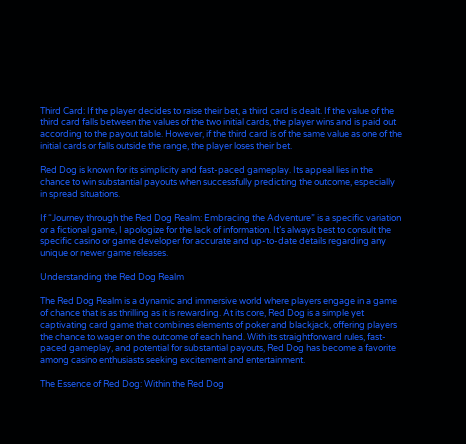Third Card: If the player decides to raise their bet, a third card is dealt. If the value of the third card falls between the values of the two initial cards, the player wins and is paid out according to the payout table. However, if the third card is of the same value as one of the initial cards or falls outside the range, the player loses their bet.

Red Dog is known for its simplicity and fast-paced gameplay. Its appeal lies in the chance to win substantial payouts when successfully predicting the outcome, especially in spread situations.

If “Journey through the Red Dog Realm: Embracing the Adventure” is a specific variation or a fictional game, I apologize for the lack of information. It’s always best to consult the specific casino or game developer for accurate and up-to-date details regarding any unique or newer game releases.

Understanding the Red Dog Realm

The Red Dog Realm is a dynamic and immersive world where players engage in a game of chance that is as thrilling as it is rewarding. At its core, Red Dog is a simple yet captivating card game that combines elements of poker and blackjack, offering players the chance to wager on the outcome of each hand. With its straightforward rules, fast-paced gameplay, and potential for substantial payouts, Red Dog has become a favorite among casino enthusiasts seeking excitement and entertainment.

The Essence of Red Dog: Within the Red Dog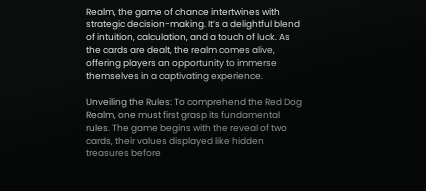Realm, the game of chance intertwines with strategic decision-making. It’s a delightful blend of intuition, calculation, and a touch of luck. As the cards are dealt, the realm comes alive, offering players an opportunity to immerse themselves in a captivating experience.

Unveiling the Rules: To comprehend the Red Dog Realm, one must first grasp its fundamental rules. The game begins with the reveal of two cards, their values displayed like hidden treasures before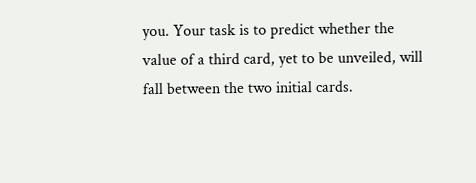you. Your task is to predict whether the value of a third card, yet to be unveiled, will fall between the two initial cards.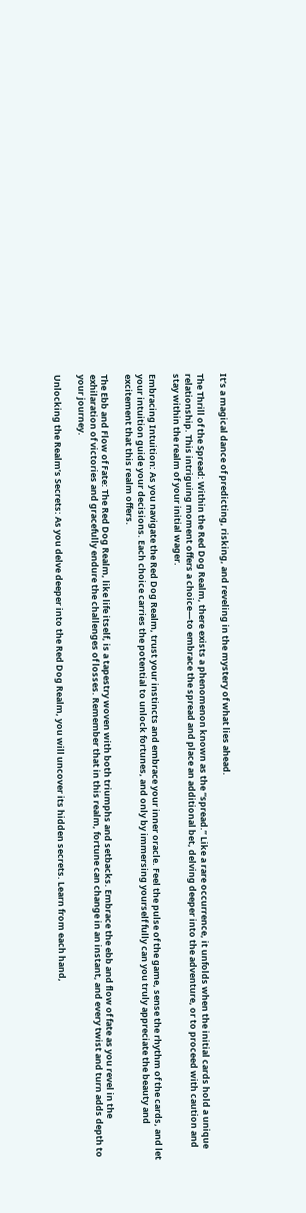It’s a magical dance of predicting, risking, and reveling in the mystery of what lies ahead.

The Thrill of the Spread: Within the Red Dog Realm, there exists a phenomenon known as the “spread.” Like a rare occurrence, it unfolds when the initial cards hold a unique relationship. This intriguing moment offers a choice—to embrace the spread and place an additional bet, delving deeper into the adventure, or to proceed with caution and stay within the realm of your initial wager.

Embracing Intuition: As you navigate the Red Dog Realm, trust your instincts and embrace your inner oracle. Feel the pulse of the game, sense the rhythm of the cards, and let your intuition guide your decisions. Each choice carries the potential to unlock fortunes, and only by immersing yourself fully can you truly appreciate the beauty and excitement that this realm offers.

The Ebb and Flow of Fate: The Red Dog Realm, like life itself, is a tapestry woven with both triumphs and setbacks. Embrace the ebb and flow of fate as you revel in the exhilaration of victories and gracefully endure the challenges of losses. Remember that in this realm, fortune can change in an instant, and every twist and turn adds depth to your journey.

Unlocking the Realm’s Secrets: As you delve deeper into the Red Dog Realm, you will uncover its hidden secrets. Learn from each hand,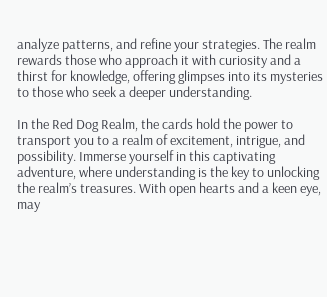analyze patterns, and refine your strategies. The realm rewards those who approach it with curiosity and a thirst for knowledge, offering glimpses into its mysteries to those who seek a deeper understanding.

In the Red Dog Realm, the cards hold the power to transport you to a realm of excitement, intrigue, and possibility. Immerse yourself in this captivating adventure, where understanding is the key to unlocking the realm’s treasures. With open hearts and a keen eye, may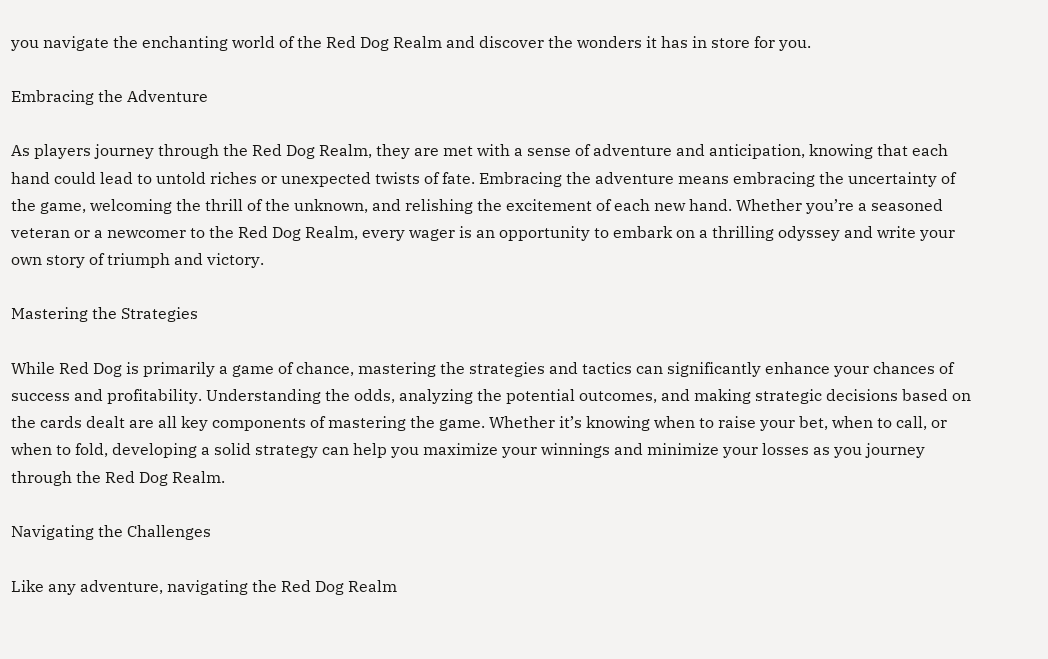you navigate the enchanting world of the Red Dog Realm and discover the wonders it has in store for you.

Embracing the Adventure

As players journey through the Red Dog Realm, they are met with a sense of adventure and anticipation, knowing that each hand could lead to untold riches or unexpected twists of fate. Embracing the adventure means embracing the uncertainty of the game, welcoming the thrill of the unknown, and relishing the excitement of each new hand. Whether you’re a seasoned veteran or a newcomer to the Red Dog Realm, every wager is an opportunity to embark on a thrilling odyssey and write your own story of triumph and victory.

Mastering the Strategies

While Red Dog is primarily a game of chance, mastering the strategies and tactics can significantly enhance your chances of success and profitability. Understanding the odds, analyzing the potential outcomes, and making strategic decisions based on the cards dealt are all key components of mastering the game. Whether it’s knowing when to raise your bet, when to call, or when to fold, developing a solid strategy can help you maximize your winnings and minimize your losses as you journey through the Red Dog Realm.

Navigating the Challenges

Like any adventure, navigating the Red Dog Realm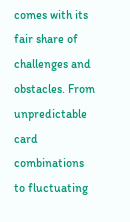comes with its fair share of challenges and obstacles. From unpredictable card combinations to fluctuating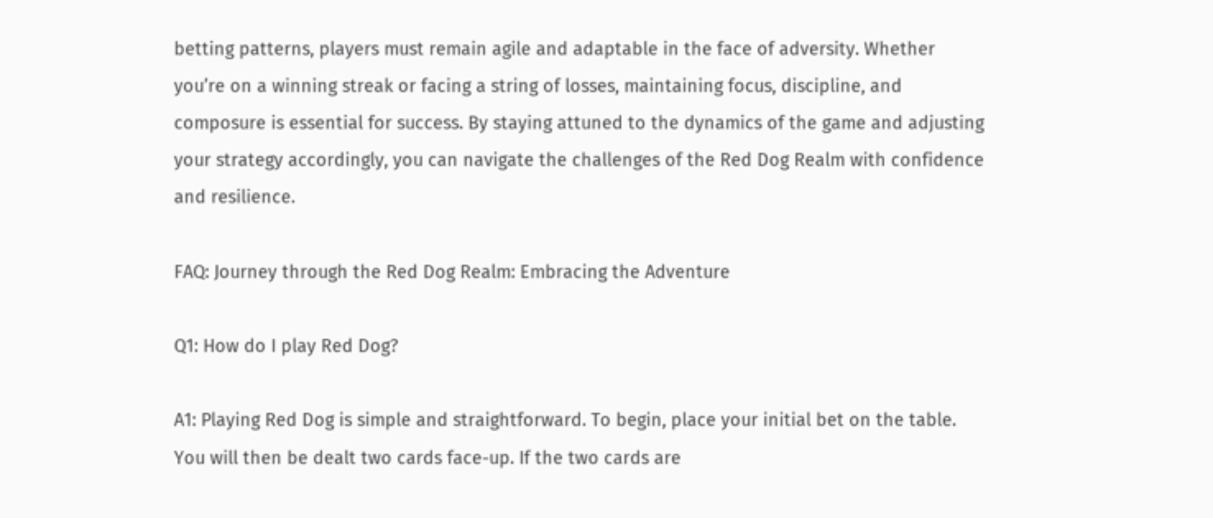betting patterns, players must remain agile and adaptable in the face of adversity. Whether you’re on a winning streak or facing a string of losses, maintaining focus, discipline, and composure is essential for success. By staying attuned to the dynamics of the game and adjusting your strategy accordingly, you can navigate the challenges of the Red Dog Realm with confidence and resilience.

FAQ: Journey through the Red Dog Realm: Embracing the Adventure

Q1: How do I play Red Dog?

A1: Playing Red Dog is simple and straightforward. To begin, place your initial bet on the table. You will then be dealt two cards face-up. If the two cards are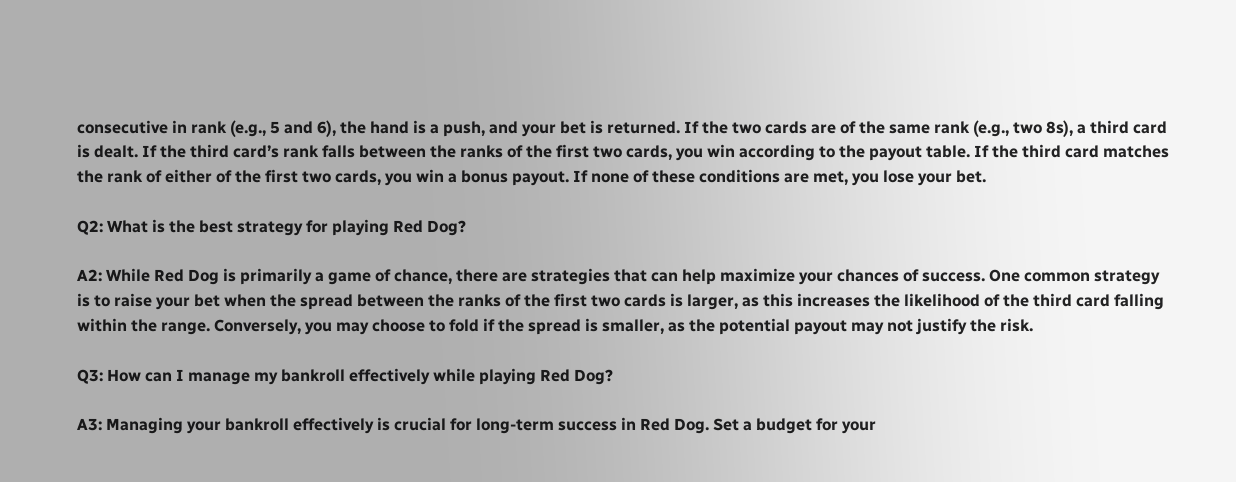consecutive in rank (e.g., 5 and 6), the hand is a push, and your bet is returned. If the two cards are of the same rank (e.g., two 8s), a third card is dealt. If the third card’s rank falls between the ranks of the first two cards, you win according to the payout table. If the third card matches the rank of either of the first two cards, you win a bonus payout. If none of these conditions are met, you lose your bet.

Q2: What is the best strategy for playing Red Dog?

A2: While Red Dog is primarily a game of chance, there are strategies that can help maximize your chances of success. One common strategy is to raise your bet when the spread between the ranks of the first two cards is larger, as this increases the likelihood of the third card falling within the range. Conversely, you may choose to fold if the spread is smaller, as the potential payout may not justify the risk.

Q3: How can I manage my bankroll effectively while playing Red Dog?

A3: Managing your bankroll effectively is crucial for long-term success in Red Dog. Set a budget for your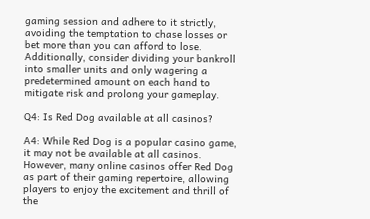gaming session and adhere to it strictly, avoiding the temptation to chase losses or bet more than you can afford to lose. Additionally, consider dividing your bankroll into smaller units and only wagering a predetermined amount on each hand to mitigate risk and prolong your gameplay.

Q4: Is Red Dog available at all casinos?

A4: While Red Dog is a popular casino game, it may not be available at all casinos. However, many online casinos offer Red Dog as part of their gaming repertoire, allowing players to enjoy the excitement and thrill of the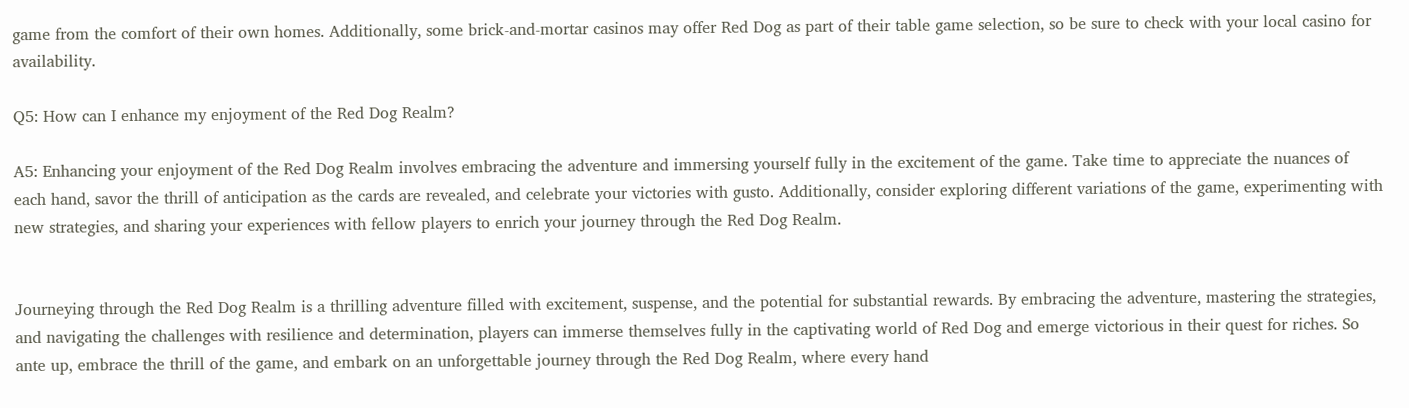game from the comfort of their own homes. Additionally, some brick-and-mortar casinos may offer Red Dog as part of their table game selection, so be sure to check with your local casino for availability.

Q5: How can I enhance my enjoyment of the Red Dog Realm?

A5: Enhancing your enjoyment of the Red Dog Realm involves embracing the adventure and immersing yourself fully in the excitement of the game. Take time to appreciate the nuances of each hand, savor the thrill of anticipation as the cards are revealed, and celebrate your victories with gusto. Additionally, consider exploring different variations of the game, experimenting with new strategies, and sharing your experiences with fellow players to enrich your journey through the Red Dog Realm.


Journeying through the Red Dog Realm is a thrilling adventure filled with excitement, suspense, and the potential for substantial rewards. By embracing the adventure, mastering the strategies, and navigating the challenges with resilience and determination, players can immerse themselves fully in the captivating world of Red Dog and emerge victorious in their quest for riches. So ante up, embrace the thrill of the game, and embark on an unforgettable journey through the Red Dog Realm, where every hand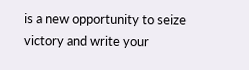is a new opportunity to seize victory and write your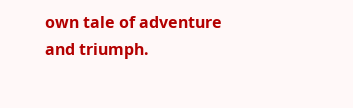own tale of adventure and triumph.